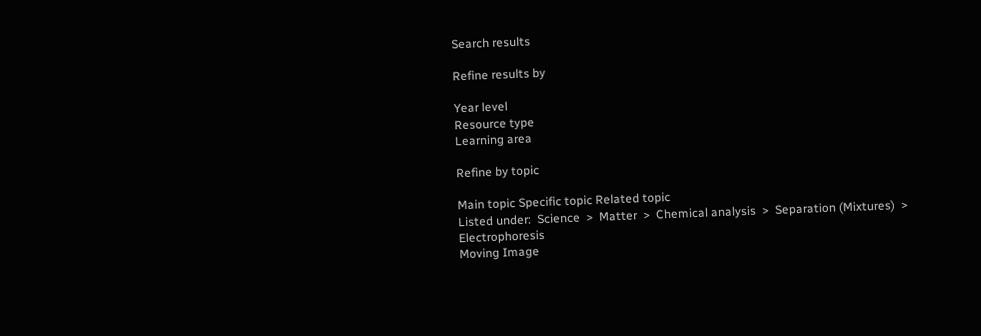Search results

Refine results by

Year level
Resource type
Learning area

Refine by topic

Main topic Specific topic Related topic
Listed under:  Science  >  Matter  >  Chemical analysis  >  Separation (Mixtures)  >  Electrophoresis
Moving Image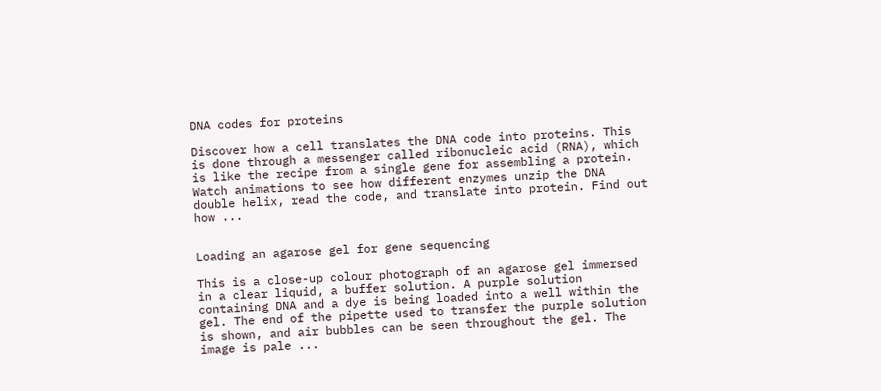DNA codes for proteins

Discover how a cell translates the DNA code into proteins. This is done through a messenger called ribonucleic acid (RNA), which is like the recipe from a single gene for assembling a protein. Watch animations to see how different enzymes unzip the DNA double helix, read the code, and translate into protein. Find out how ...


Loading an agarose gel for gene sequencing

This is a close-up colour photograph of an agarose gel immersed in a clear liquid, a buffer solution. A purple solution containing DNA and a dye is being loaded into a well within the gel. The end of the pipette used to transfer the purple solution is shown, and air bubbles can be seen throughout the gel. The image is pale ...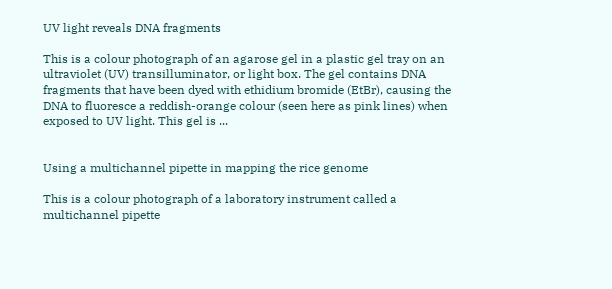UV light reveals DNA fragments

This is a colour photograph of an agarose gel in a plastic gel tray on an ultraviolet (UV) transilluminator, or light box. The gel contains DNA fragments that have been dyed with ethidium bromide (EtBr), causing the DNA to fluoresce a reddish-orange colour (seen here as pink lines) when exposed to UV light. This gel is ...


Using a multichannel pipette in mapping the rice genome

This is a colour photograph of a laboratory instrument called a multichannel pipette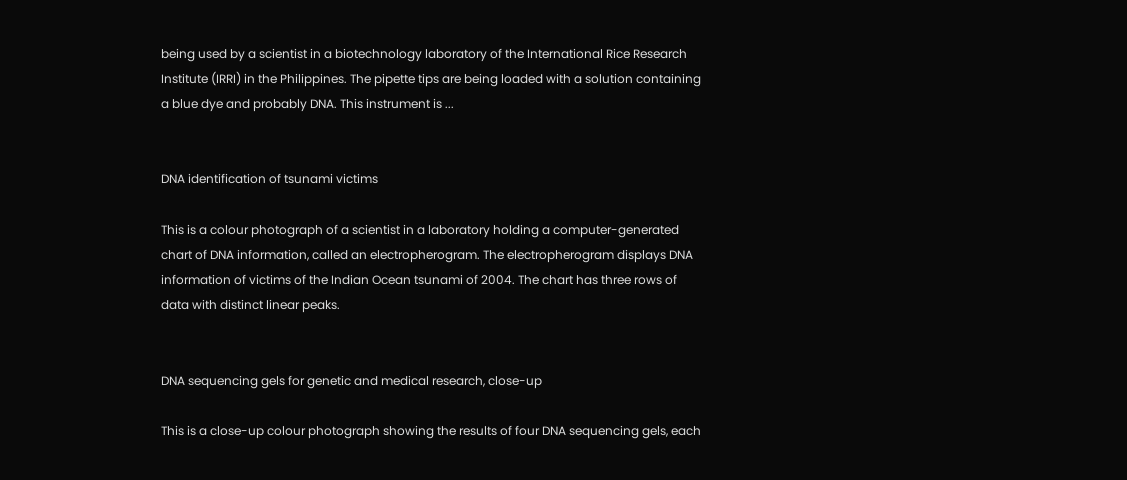being used by a scientist in a biotechnology laboratory of the International Rice Research Institute (IRRI) in the Philippines. The pipette tips are being loaded with a solution containing a blue dye and probably DNA. This instrument is ...


DNA identification of tsunami victims

This is a colour photograph of a scientist in a laboratory holding a computer-generated chart of DNA information, called an electropherogram. The electropherogram displays DNA information of victims of the Indian Ocean tsunami of 2004. The chart has three rows of data with distinct linear peaks.


DNA sequencing gels for genetic and medical research, close-up

This is a close-up colour photograph showing the results of four DNA sequencing gels, each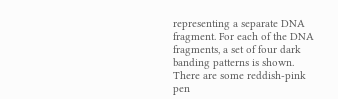representing a separate DNA fragment. For each of the DNA fragments, a set of four dark banding patterns is shown. There are some reddish-pink pen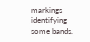markings identifying some bands.